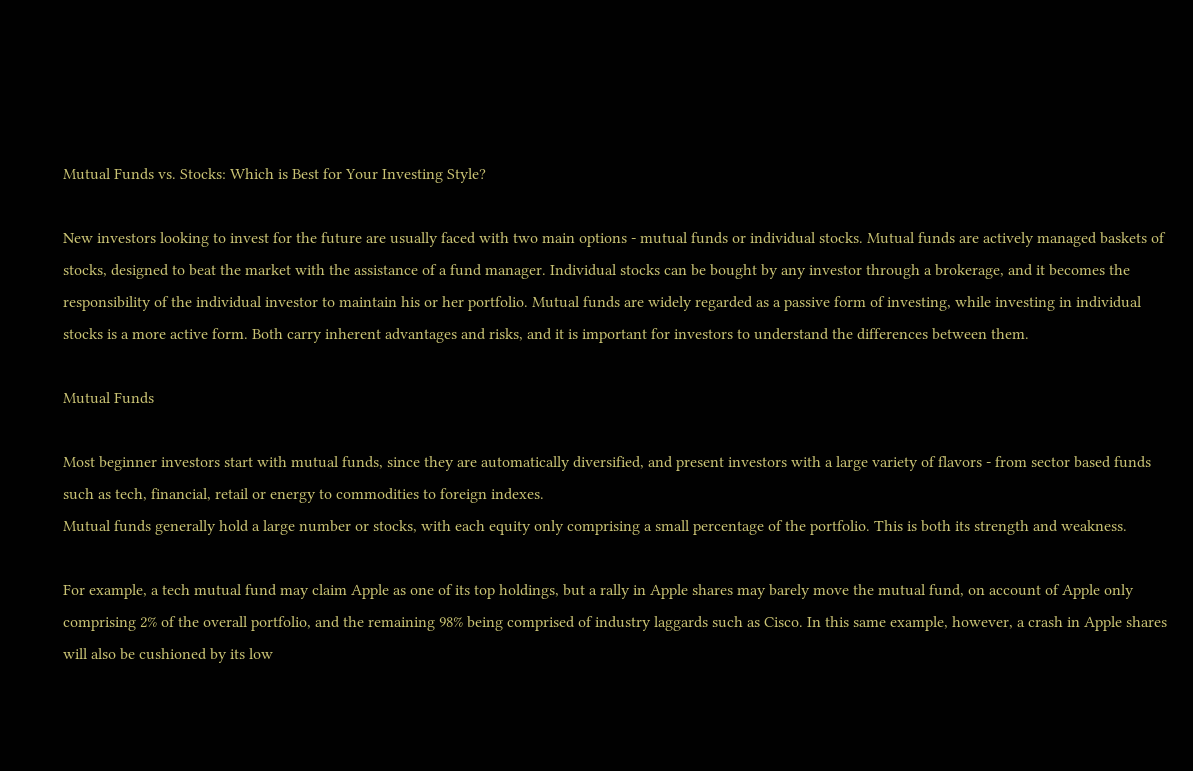Mutual Funds vs. Stocks: Which is Best for Your Investing Style?

New investors looking to invest for the future are usually faced with two main options - mutual funds or individual stocks. Mutual funds are actively managed baskets of stocks, designed to beat the market with the assistance of a fund manager. Individual stocks can be bought by any investor through a brokerage, and it becomes the responsibility of the individual investor to maintain his or her portfolio. Mutual funds are widely regarded as a passive form of investing, while investing in individual stocks is a more active form. Both carry inherent advantages and risks, and it is important for investors to understand the differences between them.

Mutual Funds

Most beginner investors start with mutual funds, since they are automatically diversified, and present investors with a large variety of flavors - from sector based funds such as tech, financial, retail or energy to commodities to foreign indexes.
Mutual funds generally hold a large number or stocks, with each equity only comprising a small percentage of the portfolio. This is both its strength and weakness.

For example, a tech mutual fund may claim Apple as one of its top holdings, but a rally in Apple shares may barely move the mutual fund, on account of Apple only comprising 2% of the overall portfolio, and the remaining 98% being comprised of industry laggards such as Cisco. In this same example, however, a crash in Apple shares will also be cushioned by its low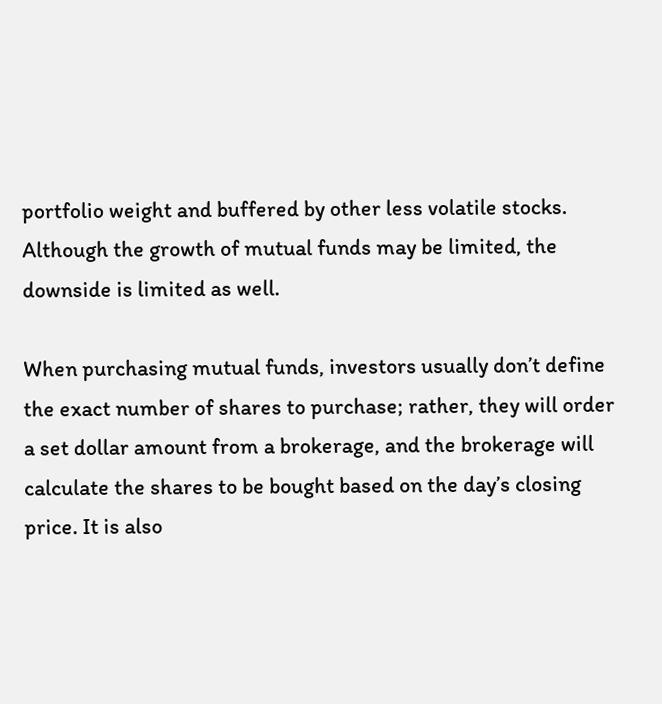portfolio weight and buffered by other less volatile stocks. Although the growth of mutual funds may be limited, the downside is limited as well.

When purchasing mutual funds, investors usually don’t define the exact number of shares to purchase; rather, they will order a set dollar amount from a brokerage, and the brokerage will calculate the shares to be bought based on the day’s closing price. It is also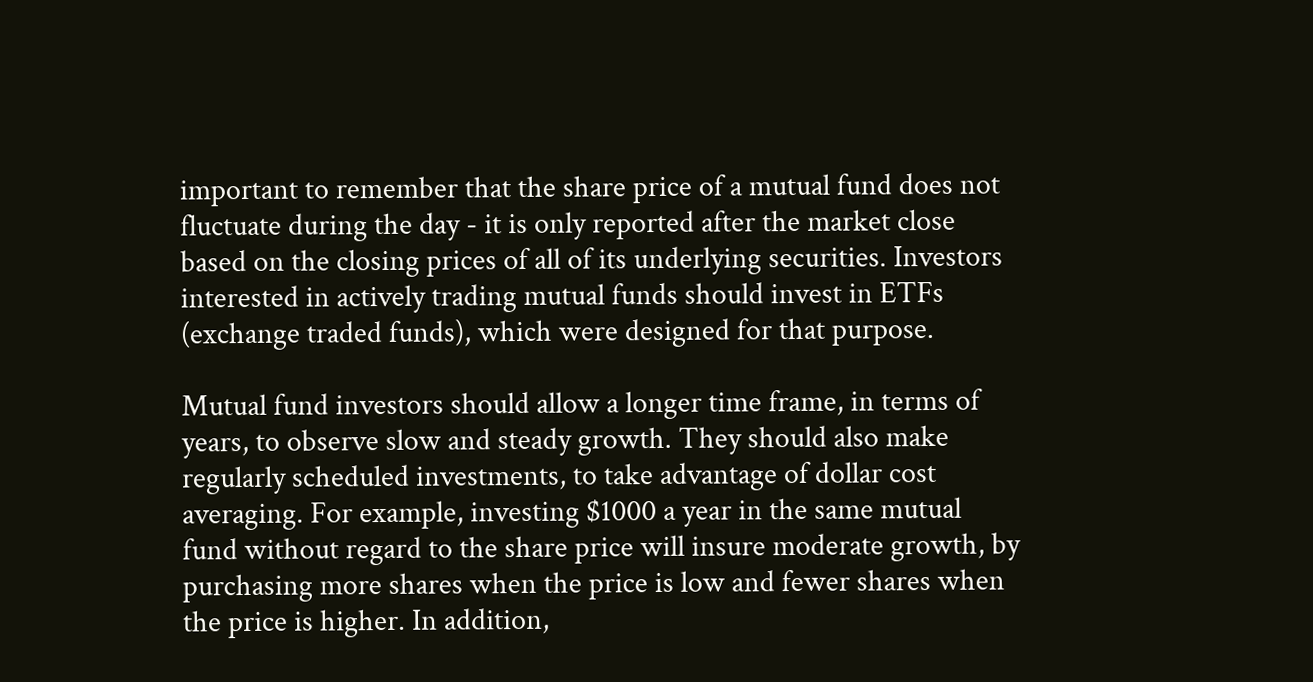important to remember that the share price of a mutual fund does not fluctuate during the day - it is only reported after the market close based on the closing prices of all of its underlying securities. Investors interested in actively trading mutual funds should invest in ETFs (exchange traded funds), which were designed for that purpose.

Mutual fund investors should allow a longer time frame, in terms of years, to observe slow and steady growth. They should also make regularly scheduled investments, to take advantage of dollar cost averaging. For example, investing $1000 a year in the same mutual fund without regard to the share price will insure moderate growth, by purchasing more shares when the price is low and fewer shares when the price is higher. In addition,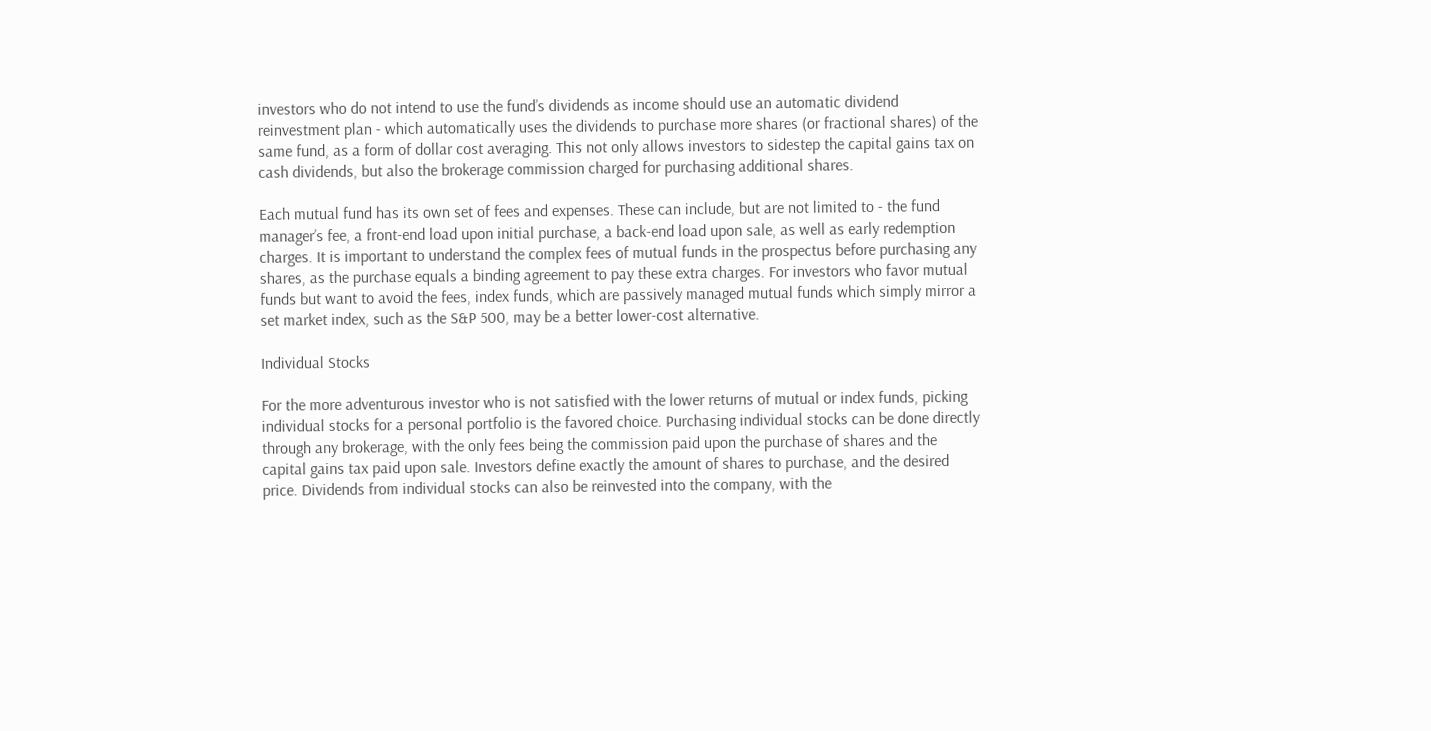investors who do not intend to use the fund’s dividends as income should use an automatic dividend reinvestment plan - which automatically uses the dividends to purchase more shares (or fractional shares) of the same fund, as a form of dollar cost averaging. This not only allows investors to sidestep the capital gains tax on cash dividends, but also the brokerage commission charged for purchasing additional shares.

Each mutual fund has its own set of fees and expenses. These can include, but are not limited to - the fund manager’s fee, a front-end load upon initial purchase, a back-end load upon sale, as well as early redemption charges. It is important to understand the complex fees of mutual funds in the prospectus before purchasing any shares, as the purchase equals a binding agreement to pay these extra charges. For investors who favor mutual funds but want to avoid the fees, index funds, which are passively managed mutual funds which simply mirror a set market index, such as the S&P 500, may be a better lower-cost alternative.

Individual Stocks

For the more adventurous investor who is not satisfied with the lower returns of mutual or index funds, picking individual stocks for a personal portfolio is the favored choice. Purchasing individual stocks can be done directly through any brokerage, with the only fees being the commission paid upon the purchase of shares and the capital gains tax paid upon sale. Investors define exactly the amount of shares to purchase, and the desired price. Dividends from individual stocks can also be reinvested into the company, with the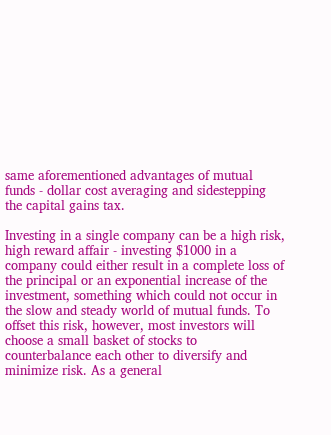same aforementioned advantages of mutual funds - dollar cost averaging and sidestepping the capital gains tax.

Investing in a single company can be a high risk, high reward affair - investing $1000 in a company could either result in a complete loss of the principal or an exponential increase of the investment, something which could not occur in the slow and steady world of mutual funds. To offset this risk, however, most investors will choose a small basket of stocks to counterbalance each other to diversify and minimize risk. As a general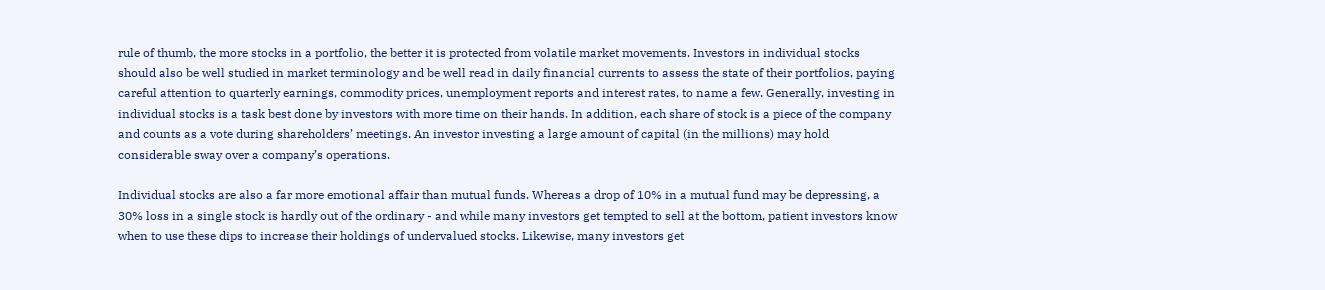rule of thumb, the more stocks in a portfolio, the better it is protected from volatile market movements. Investors in individual stocks should also be well studied in market terminology and be well read in daily financial currents to assess the state of their portfolios, paying careful attention to quarterly earnings, commodity prices, unemployment reports and interest rates, to name a few. Generally, investing in individual stocks is a task best done by investors with more time on their hands. In addition, each share of stock is a piece of the company and counts as a vote during shareholders’ meetings. An investor investing a large amount of capital (in the millions) may hold considerable sway over a company’s operations.

Individual stocks are also a far more emotional affair than mutual funds. Whereas a drop of 10% in a mutual fund may be depressing, a 30% loss in a single stock is hardly out of the ordinary - and while many investors get tempted to sell at the bottom, patient investors know when to use these dips to increase their holdings of undervalued stocks. Likewise, many investors get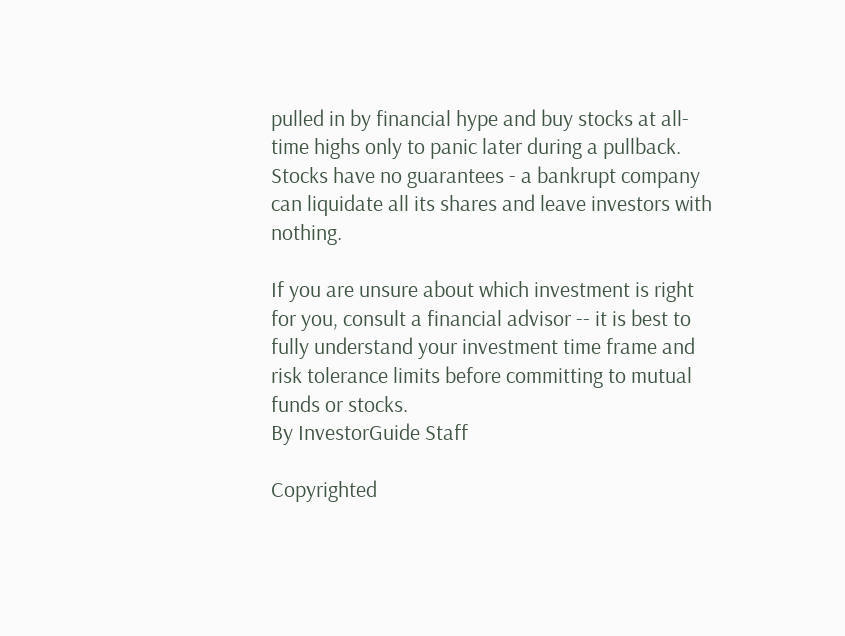pulled in by financial hype and buy stocks at all-time highs only to panic later during a pullback. Stocks have no guarantees - a bankrupt company can liquidate all its shares and leave investors with nothing.

If you are unsure about which investment is right for you, consult a financial advisor -- it is best to fully understand your investment time frame and risk tolerance limits before committing to mutual funds or stocks.
By InvestorGuide Staff

Copyrighted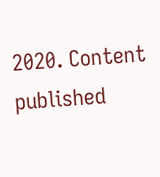2020. Content published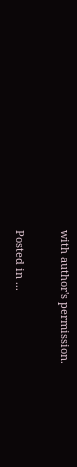with author's permission.

Posted in ...